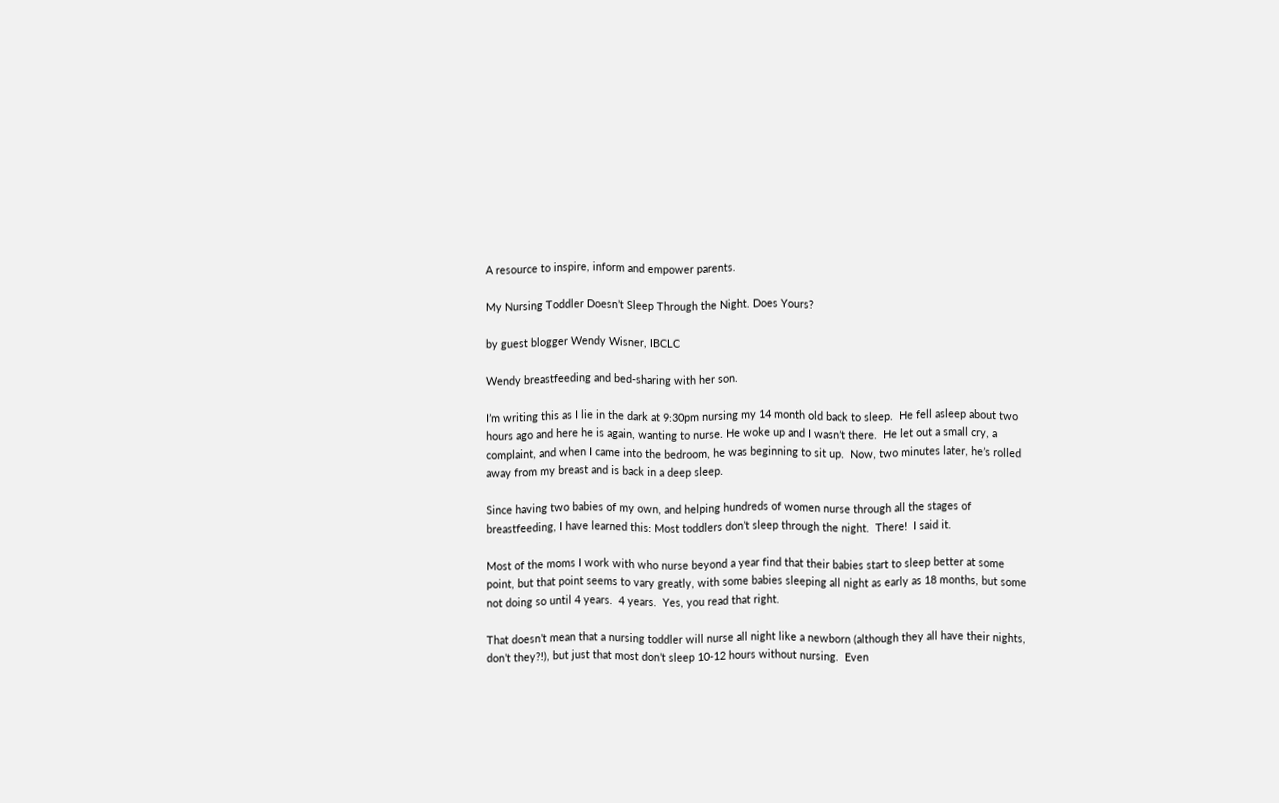A resource to inspire, inform and empower parents.

My Nursing Toddler Doesn’t Sleep Through the Night. Does Yours?

by guest blogger Wendy Wisner, IBCLC

Wendy breastfeeding and bed-sharing with her son.

I’m writing this as I lie in the dark at 9:30pm nursing my 14 month old back to sleep.  He fell asleep about two hours ago and here he is again, wanting to nurse. He woke up and I wasn’t there.  He let out a small cry, a complaint, and when I came into the bedroom, he was beginning to sit up.  Now, two minutes later, he’s rolled away from my breast and is back in a deep sleep.

Since having two babies of my own, and helping hundreds of women nurse through all the stages of breastfeeding, I have learned this: Most toddlers don’t sleep through the night.  There!  I said it.

Most of the moms I work with who nurse beyond a year find that their babies start to sleep better at some point, but that point seems to vary greatly, with some babies sleeping all night as early as 18 months, but some not doing so until 4 years.  4 years.  Yes, you read that right.

That doesn’t mean that a nursing toddler will nurse all night like a newborn (although they all have their nights, don’t they?!), but just that most don’t sleep 10-12 hours without nursing.  Even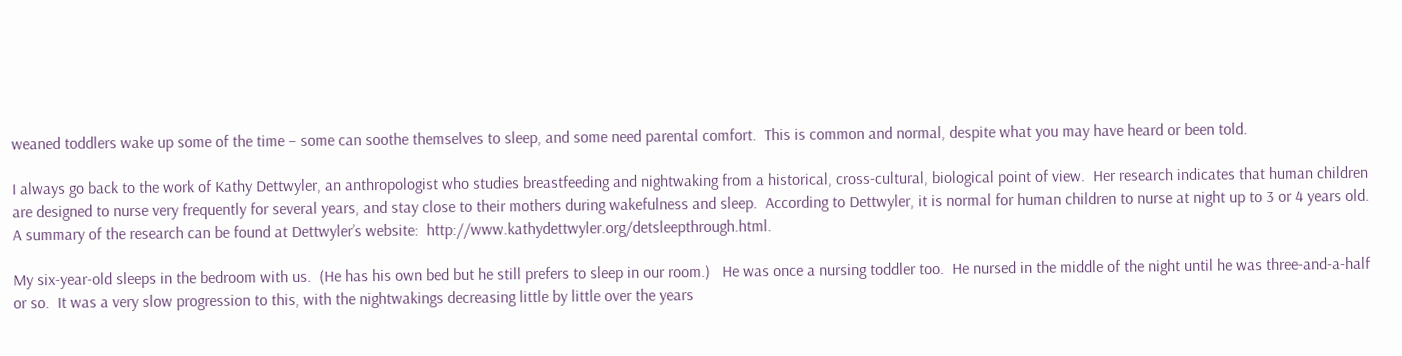weaned toddlers wake up some of the time – some can soothe themselves to sleep, and some need parental comfort.  This is common and normal, despite what you may have heard or been told.

I always go back to the work of Kathy Dettwyler, an anthropologist who studies breastfeeding and nightwaking from a historical, cross-cultural, biological point of view.  Her research indicates that human children are designed to nurse very frequently for several years, and stay close to their mothers during wakefulness and sleep.  According to Dettwyler, it is normal for human children to nurse at night up to 3 or 4 years old.  A summary of the research can be found at Dettwyler’s website:  http://www.kathydettwyler.org/detsleepthrough.html.

My six-year-old sleeps in the bedroom with us.  (He has his own bed but he still prefers to sleep in our room.)   He was once a nursing toddler too.  He nursed in the middle of the night until he was three-and-a-half or so.  It was a very slow progression to this, with the nightwakings decreasing little by little over the years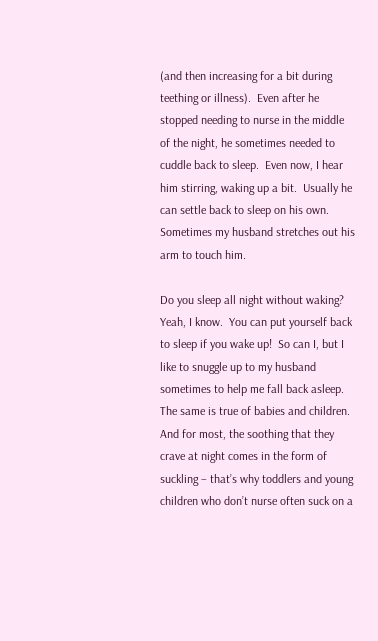(and then increasing for a bit during teething or illness).  Even after he stopped needing to nurse in the middle of the night, he sometimes needed to cuddle back to sleep.  Even now, I hear him stirring, waking up a bit.  Usually he can settle back to sleep on his own.  Sometimes my husband stretches out his arm to touch him.

Do you sleep all night without waking?  Yeah, I know.  You can put yourself back to sleep if you wake up!  So can I, but I like to snuggle up to my husband sometimes to help me fall back asleep.  The same is true of babies and children. And for most, the soothing that they crave at night comes in the form of suckling – that’s why toddlers and young children who don’t nurse often suck on a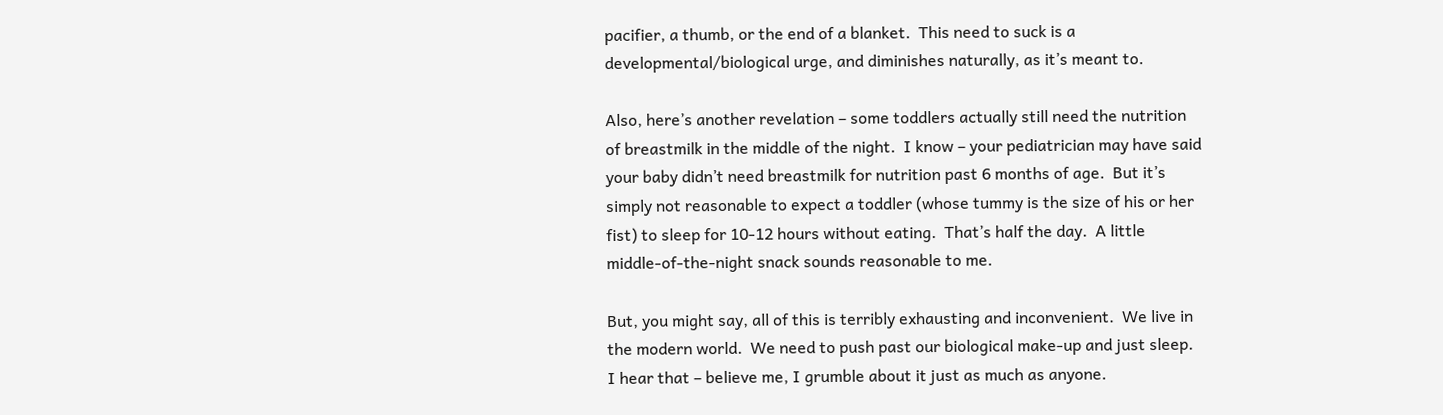pacifier, a thumb, or the end of a blanket.  This need to suck is a developmental/biological urge, and diminishes naturally, as it’s meant to.

Also, here’s another revelation – some toddlers actually still need the nutrition of breastmilk in the middle of the night.  I know – your pediatrician may have said your baby didn’t need breastmilk for nutrition past 6 months of age.  But it’s simply not reasonable to expect a toddler (whose tummy is the size of his or her fist) to sleep for 10-12 hours without eating.  That’s half the day.  A little middle-of-the-night snack sounds reasonable to me.

But, you might say, all of this is terribly exhausting and inconvenient.  We live in the modern world.  We need to push past our biological make-up and just sleep.  I hear that – believe me, I grumble about it just as much as anyone.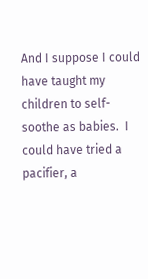And I suppose I could have taught my children to self-soothe as babies.  I could have tried a pacifier, a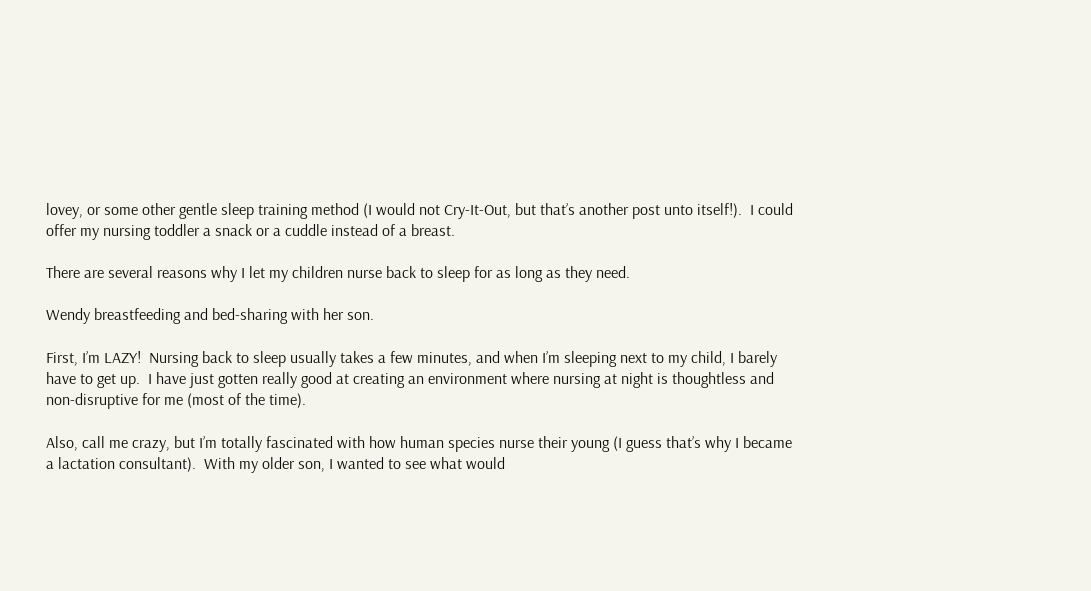lovey, or some other gentle sleep training method (I would not Cry-It-Out, but that’s another post unto itself!).  I could offer my nursing toddler a snack or a cuddle instead of a breast.

There are several reasons why I let my children nurse back to sleep for as long as they need.

Wendy breastfeeding and bed-sharing with her son.

First, I’m LAZY!  Nursing back to sleep usually takes a few minutes, and when I’m sleeping next to my child, I barely have to get up.  I have just gotten really good at creating an environment where nursing at night is thoughtless and non-disruptive for me (most of the time).

Also, call me crazy, but I’m totally fascinated with how human species nurse their young (I guess that’s why I became a lactation consultant).  With my older son, I wanted to see what would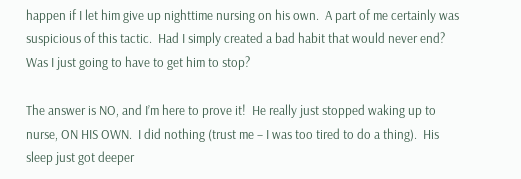happen if I let him give up nighttime nursing on his own.  A part of me certainly was suspicious of this tactic.  Had I simply created a bad habit that would never end?  Was I just going to have to get him to stop?

The answer is NO, and I’m here to prove it!  He really just stopped waking up to nurse, ON HIS OWN.  I did nothing (trust me – I was too tired to do a thing).  His sleep just got deeper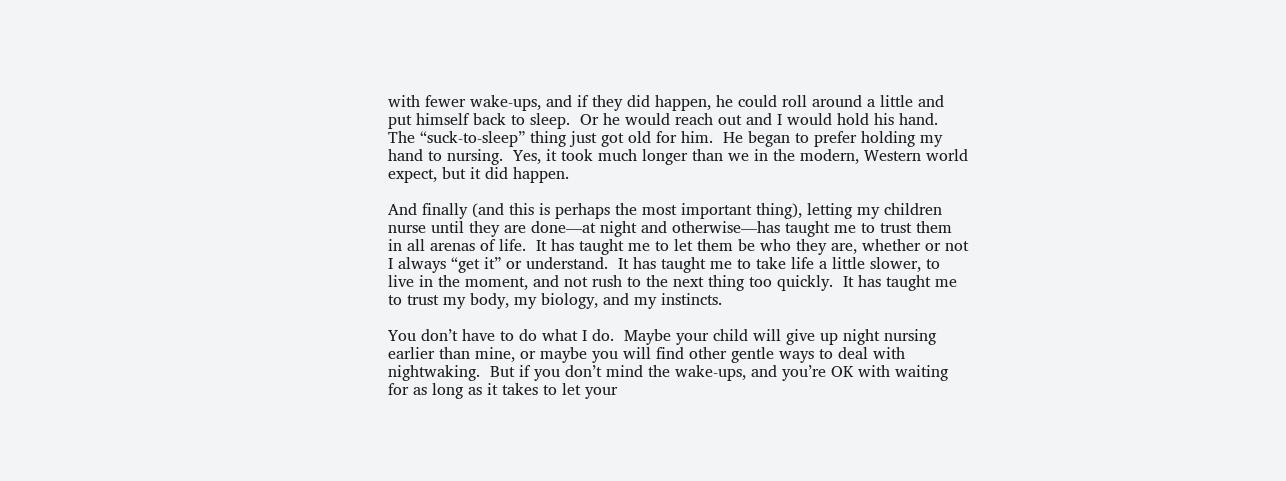with fewer wake-ups, and if they did happen, he could roll around a little and put himself back to sleep.  Or he would reach out and I would hold his hand.  The “suck-to-sleep” thing just got old for him.  He began to prefer holding my hand to nursing.  Yes, it took much longer than we in the modern, Western world expect, but it did happen.

And finally (and this is perhaps the most important thing), letting my children nurse until they are done—at night and otherwise—has taught me to trust them in all arenas of life.  It has taught me to let them be who they are, whether or not I always “get it” or understand.  It has taught me to take life a little slower, to live in the moment, and not rush to the next thing too quickly.  It has taught me to trust my body, my biology, and my instincts.

You don’t have to do what I do.  Maybe your child will give up night nursing earlier than mine, or maybe you will find other gentle ways to deal with nightwaking.  But if you don’t mind the wake-ups, and you’re OK with waiting for as long as it takes to let your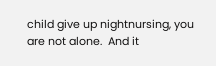child give up nightnursing, you are not alone.  And it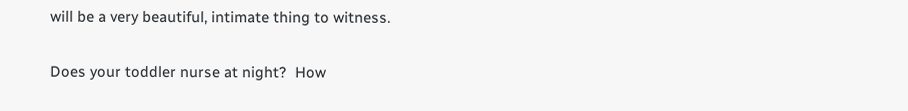will be a very beautiful, intimate thing to witness.

Does your toddler nurse at night?  How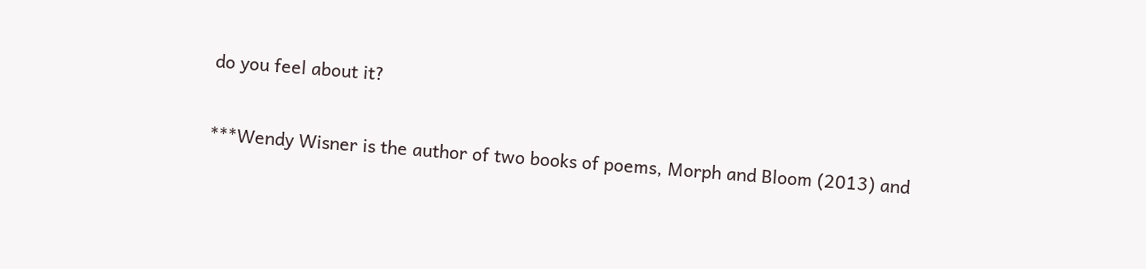do you feel about it?


***Wendy Wisner is the author of two books of poems, Morph and Bloom (2013) and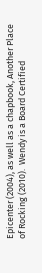Epicenter (2004), as well as a chapbook, Another Place of Rocking (2010).  Wendy is a Board Certified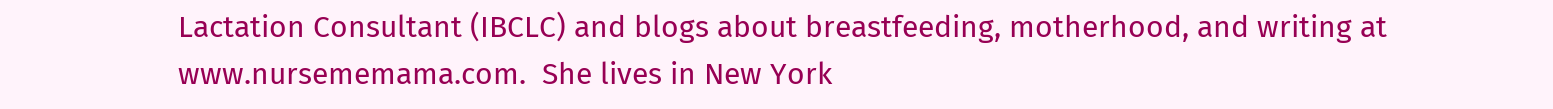Lactation Consultant (IBCLC) and blogs about breastfeeding, motherhood, and writing at www.nursememama.com.  She lives in New York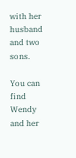with her husband and two sons.

You can find Wendy and her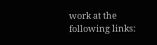work at the following links: